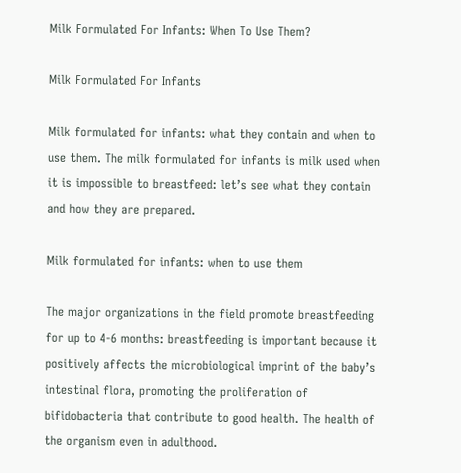Milk Formulated For Infants: When To Use Them?

Milk Formulated For Infants

Milk formulated for infants: what they contain and when to use them. The milk formulated for infants is milk used when it is impossible to breastfeed: let’s see what they contain and how they are prepared.

Milk formulated for infants: when to use them

The major organizations in the field promote breastfeeding for up to 4-6 months: breastfeeding is important because it positively affects the microbiological imprint of the baby’s intestinal flora, promoting the proliferation of bifidobacteria that contribute to good health. The health of the organism even in adulthood.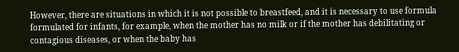However, there are situations in which it is not possible to breastfeed, and it is necessary to use formula formulated for infants, for example, when the mother has no milk or if the mother has debilitating or contagious diseases, or when the baby has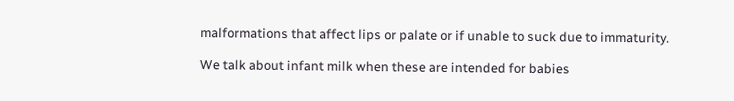malformations that affect lips or palate or if unable to suck due to immaturity.

We talk about infant milk when these are intended for babies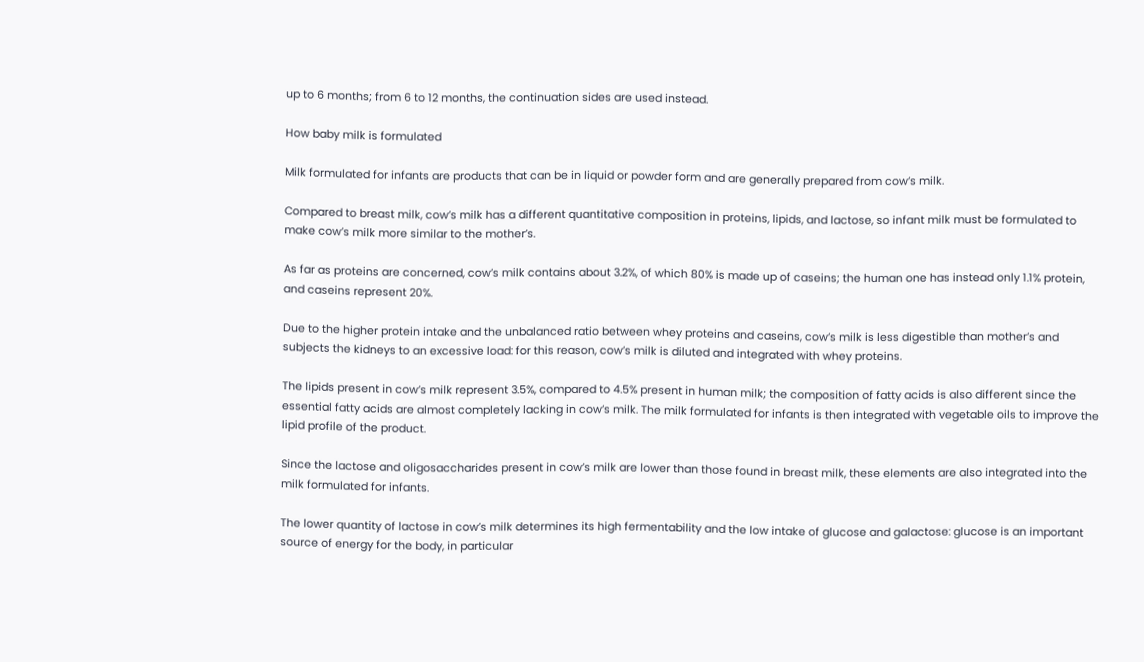up to 6 months; from 6 to 12 months, the continuation sides are used instead.

How baby milk is formulated

Milk formulated for infants are products that can be in liquid or powder form and are generally prepared from cow’s milk.

Compared to breast milk, cow’s milk has a different quantitative composition in proteins, lipids, and lactose, so infant milk must be formulated to make cow’s milk more similar to the mother’s.

As far as proteins are concerned, cow’s milk contains about 3.2%, of which 80% is made up of caseins; the human one has instead only 1.1% protein, and caseins represent 20%.

Due to the higher protein intake and the unbalanced ratio between whey proteins and caseins, cow’s milk is less digestible than mother’s and subjects the kidneys to an excessive load: for this reason, cow’s milk is diluted and integrated with whey proteins.

The lipids present in cow’s milk represent 3.5%, compared to 4.5% present in human milk; the composition of fatty acids is also different since the essential fatty acids are almost completely lacking in cow’s milk. The milk formulated for infants is then integrated with vegetable oils to improve the lipid profile of the product.

Since the lactose and oligosaccharides present in cow’s milk are lower than those found in breast milk, these elements are also integrated into the milk formulated for infants.

The lower quantity of lactose in cow’s milk determines its high fermentability and the low intake of glucose and galactose: glucose is an important source of energy for the body, in particular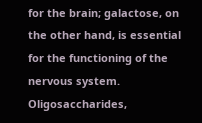for the brain; galactose, on the other hand, is essential for the functioning of the nervous system. Oligosaccharides,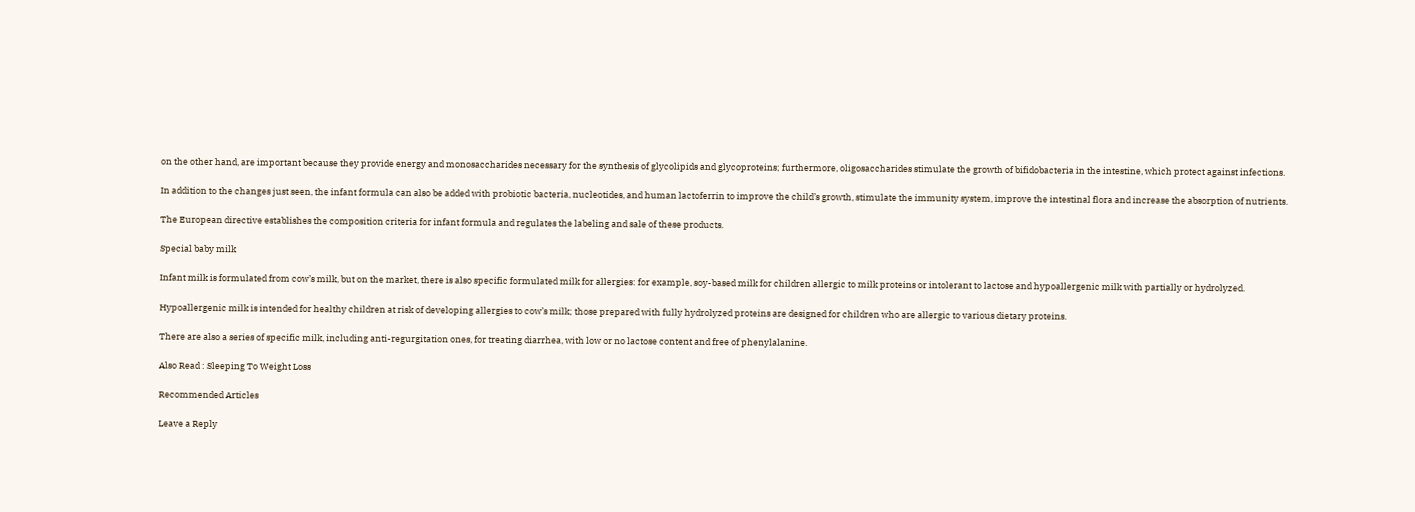on the other hand, are important because they provide energy and monosaccharides necessary for the synthesis of glycolipids and glycoproteins; furthermore, oligosaccharides stimulate the growth of bifidobacteria in the intestine, which protect against infections.

In addition to the changes just seen, the infant formula can also be added with probiotic bacteria, nucleotides, and human lactoferrin to improve the child’s growth, stimulate the immunity system, improve the intestinal flora and increase the absorption of nutrients.

The European directive establishes the composition criteria for infant formula and regulates the labeling and sale of these products.

Special baby milk

Infant milk is formulated from cow’s milk, but on the market, there is also specific formulated milk for allergies: for example, soy-based milk for children allergic to milk proteins or intolerant to lactose and hypoallergenic milk with partially or hydrolyzed.

Hypoallergenic milk is intended for healthy children at risk of developing allergies to cow’s milk; those prepared with fully hydrolyzed proteins are designed for children who are allergic to various dietary proteins.

There are also a series of specific milk, including anti-regurgitation ones, for treating diarrhea, with low or no lactose content and free of phenylalanine.

Also Read : Sleeping To Weight Loss

Recommended Articles

Leave a Reply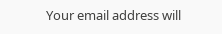Your email address will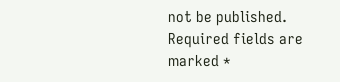not be published. Required fields are marked *